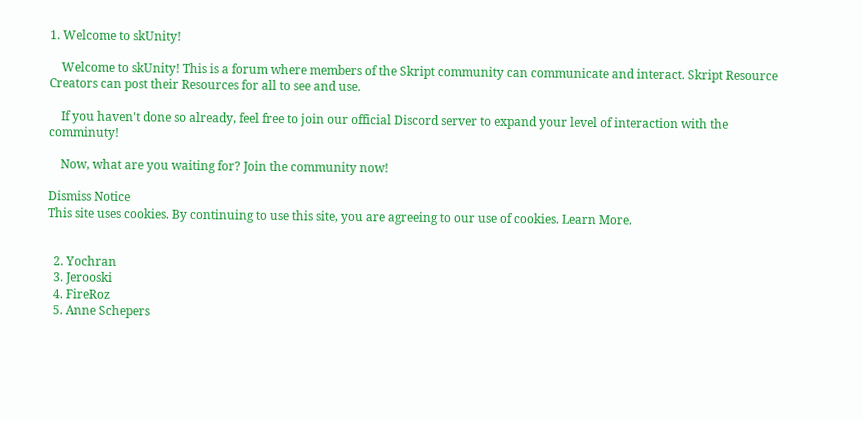1. Welcome to skUnity!

    Welcome to skUnity! This is a forum where members of the Skript community can communicate and interact. Skript Resource Creators can post their Resources for all to see and use.

    If you haven't done so already, feel free to join our official Discord server to expand your level of interaction with the comminuty!

    Now, what are you waiting for? Join the community now!

Dismiss Notice
This site uses cookies. By continuing to use this site, you are agreeing to our use of cookies. Learn More.


  2. Yochran
  3. Jerooski
  4. FireRoz
  5. Anne Schepers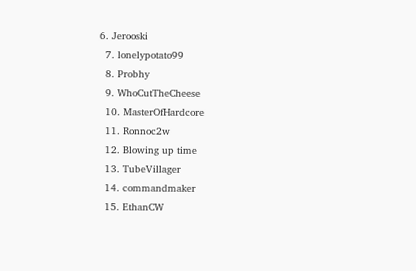6. Jerooski
  7. lonelypotato99
  8. Probhy
  9. WhoCutTheCheese
  10. MasterOfHardcore
  11. Ronnoc2w
  12. Blowing up time
  13. TubeVillager
  14. commandmaker
  15. EthanCW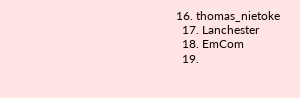16. thomas_nietoke
  17. Lanchester
  18. EmCom
  19.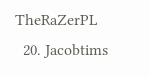TheRaZerPL
  20. Jacobtims